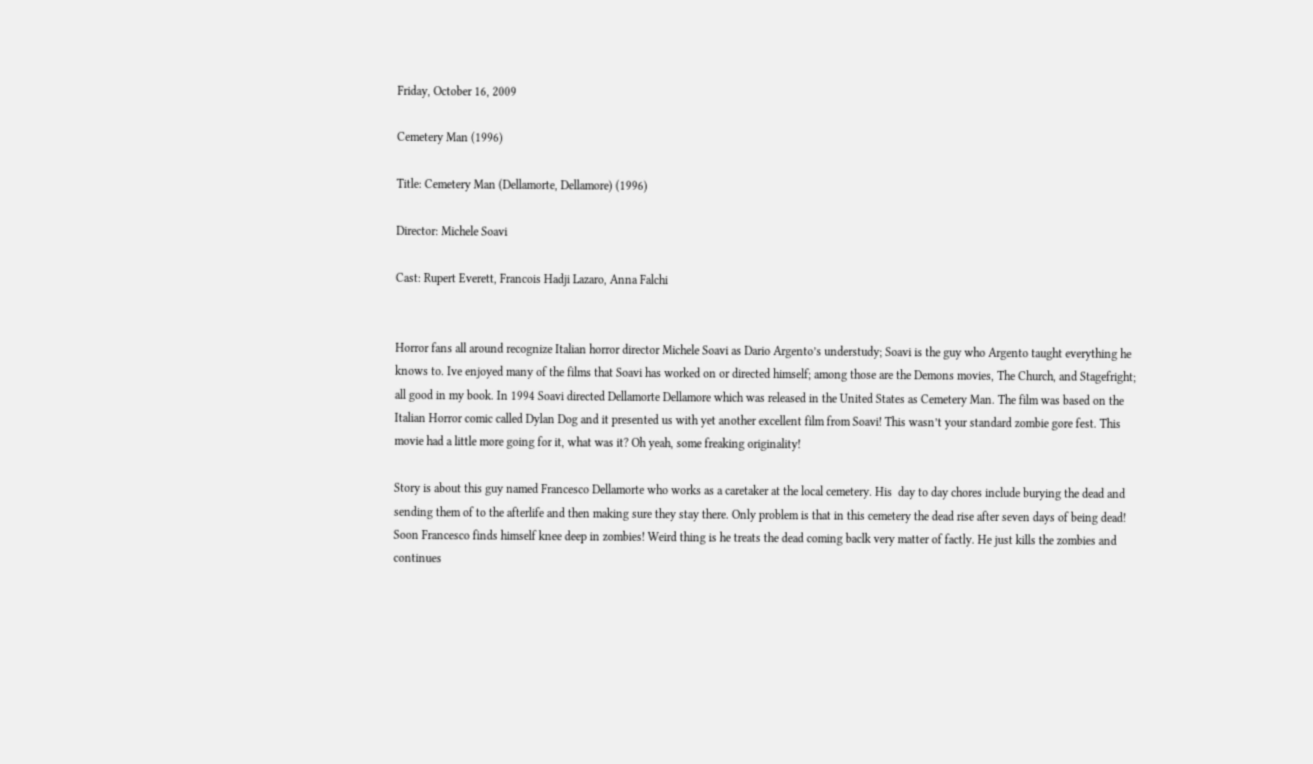Friday, October 16, 2009

Cemetery Man (1996)

Title: Cemetery Man (Dellamorte, Dellamore) (1996)

Director: Michele Soavi

Cast: Rupert Everett, Francois Hadji Lazaro, Anna Falchi


Horror fans all around recognize Italian horror director Michele Soavi as Dario Argento’s understudy; Soavi is the guy who Argento taught everything he knows to. Ive enjoyed many of the films that Soavi has worked on or directed himself; among those are the Demons movies, The Church, and Stagefright; all good in my book. In 1994 Soavi directed Dellamorte Dellamore which was released in the United States as Cemetery Man. The film was based on the Italian Horror comic called Dylan Dog and it presented us with yet another excellent film from Soavi! This wasn’t your standard zombie gore fest. This movie had a little more going for it, what was it? Oh yeah, some freaking originality!

Story is about this guy named Francesco Dellamorte who works as a caretaker at the local cemetery. His  day to day chores include burying the dead and sending them of to the afterlife and then making sure they stay there. Only problem is that in this cemetery the dead rise after seven days of being dead! Soon Francesco finds himself knee deep in zombies! Weird thing is he treats the dead coming baclk very matter of factly. He just kills the zombies and continues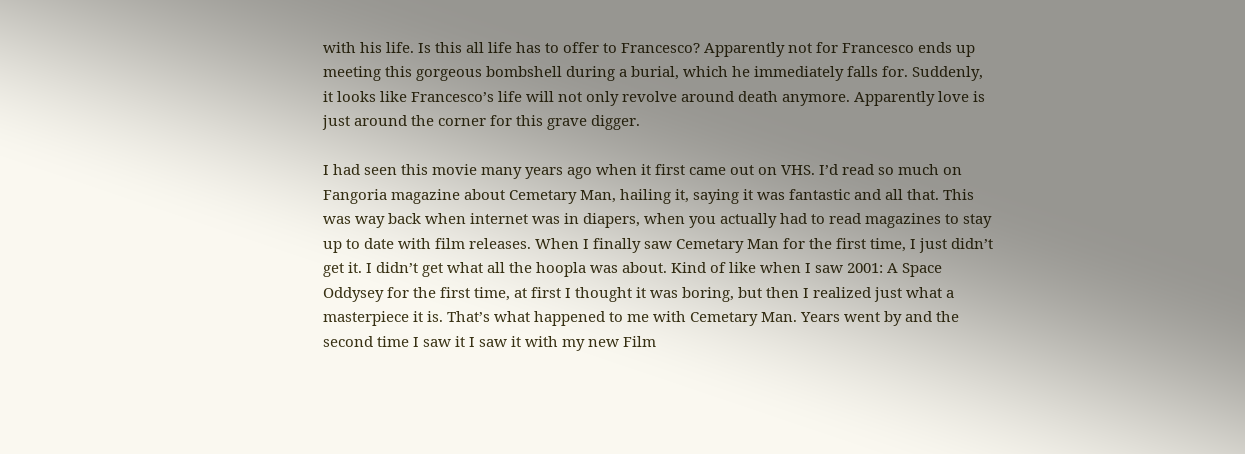with his life. Is this all life has to offer to Francesco? Apparently not for Francesco ends up meeting this gorgeous bombshell during a burial, which he immediately falls for. Suddenly, it looks like Francesco’s life will not only revolve around death anymore. Apparently love is just around the corner for this grave digger.

I had seen this movie many years ago when it first came out on VHS. I’d read so much on Fangoria magazine about Cemetary Man, hailing it, saying it was fantastic and all that. This was way back when internet was in diapers, when you actually had to read magazines to stay up to date with film releases. When I finally saw Cemetary Man for the first time, I just didn’t get it. I didn’t get what all the hoopla was about. Kind of like when I saw 2001: A Space Oddysey for the first time, at first I thought it was boring, but then I realized just what a masterpiece it is. That’s what happened to me with Cemetary Man. Years went by and the second time I saw it I saw it with my new Film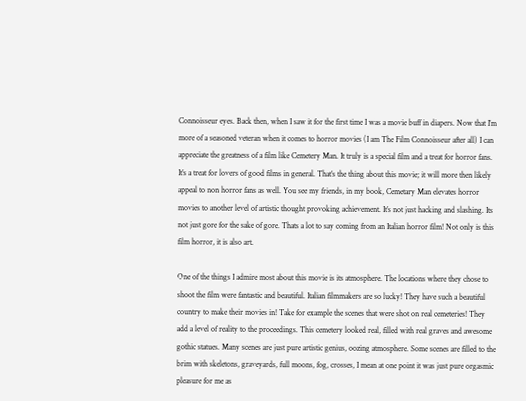Connoisseur eyes. Back then, when I saw it for the first time I was a movie buff in diapers. Now that I’m more of a seasoned veteran when it comes to horror movies (I am The Film Connoisseur after all) I can appreciate the greatness of a film like Cemetery Man. It truly is a special film and a treat for horror fans. It’s a treat for lovers of good films in general. That’s the thing about this movie; it will more then likely appeal to non horror fans as well. You see my friends, in my book, Cemetary Man elevates horror movies to another level of artistic thought provoking achievement. It’s not just hacking and slashing. Its not just gore for the sake of gore. Thats a lot to say coming from an Italian horror film! Not only is this film horror, it is also art.

One of the things I admire most about this movie is its atmosphere. The locations where they chose to shoot the film were fantastic and beautiful. Italian filmmakers are so lucky! They have such a beautiful country to make their movies in! Take for example the scenes that were shot on real cemeteries! They add a level of reality to the proceedings. This cemetery looked real, filled with real graves and awesome gothic statues. Many scenes are just pure artistic genius, oozing atmosphere. Some scenes are filled to the brim with skeletons, graveyards, full moons, fog, crosses, I mean at one point it was just pure orgasmic pleasure for me as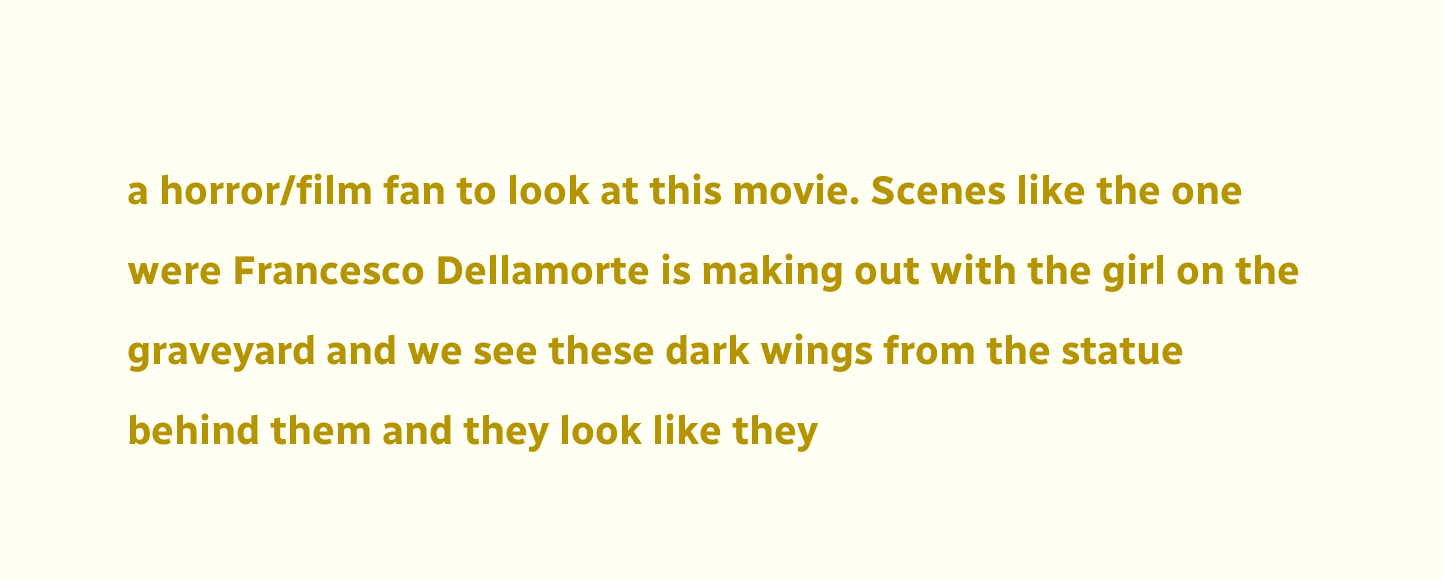a horror/film fan to look at this movie. Scenes like the one were Francesco Dellamorte is making out with the girl on the graveyard and we see these dark wings from the statue behind them and they look like they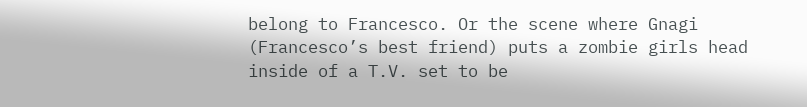belong to Francesco. Or the scene where Gnagi (Francesco’s best friend) puts a zombie girls head inside of a T.V. set to be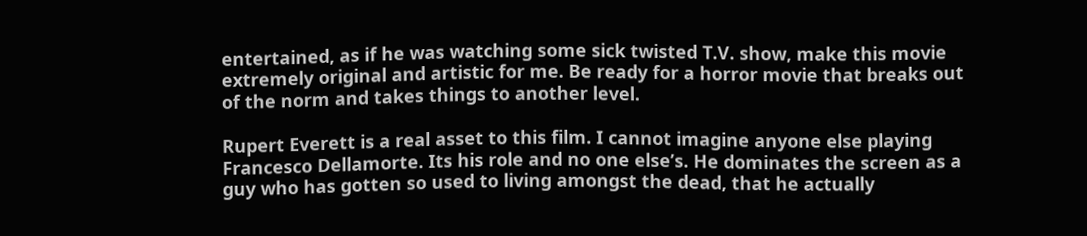entertained, as if he was watching some sick twisted T.V. show, make this movie extremely original and artistic for me. Be ready for a horror movie that breaks out of the norm and takes things to another level.

Rupert Everett is a real asset to this film. I cannot imagine anyone else playing Francesco Dellamorte. Its his role and no one else’s. He dominates the screen as a guy who has gotten so used to living amongst the dead, that he actually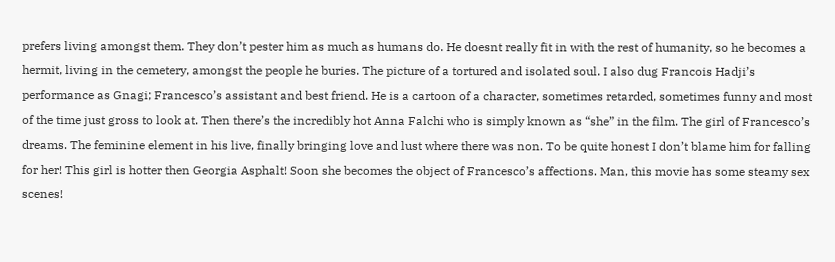prefers living amongst them. They don’t pester him as much as humans do. He doesnt really fit in with the rest of humanity, so he becomes a hermit, living in the cemetery, amongst the people he buries. The picture of a tortured and isolated soul. I also dug Francois Hadji’s performance as Gnagi; Francesco’s assistant and best friend. He is a cartoon of a character, sometimes retarded, sometimes funny and most of the time just gross to look at. Then there’s the incredibly hot Anna Falchi who is simply known as “she” in the film. The girl of Francesco’s dreams. The feminine element in his live, finally bringing love and lust where there was non. To be quite honest I don’t blame him for falling for her! This girl is hotter then Georgia Asphalt! Soon she becomes the object of Francesco’s affections. Man, this movie has some steamy sex scenes!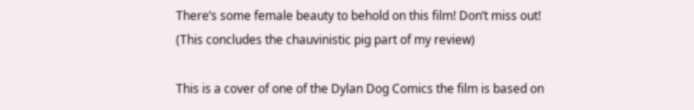There’s some female beauty to behold on this film! Don’t miss out! (This concludes the chauvinistic pig part of my review)

This is a cover of one of the Dylan Dog Comics the film is based on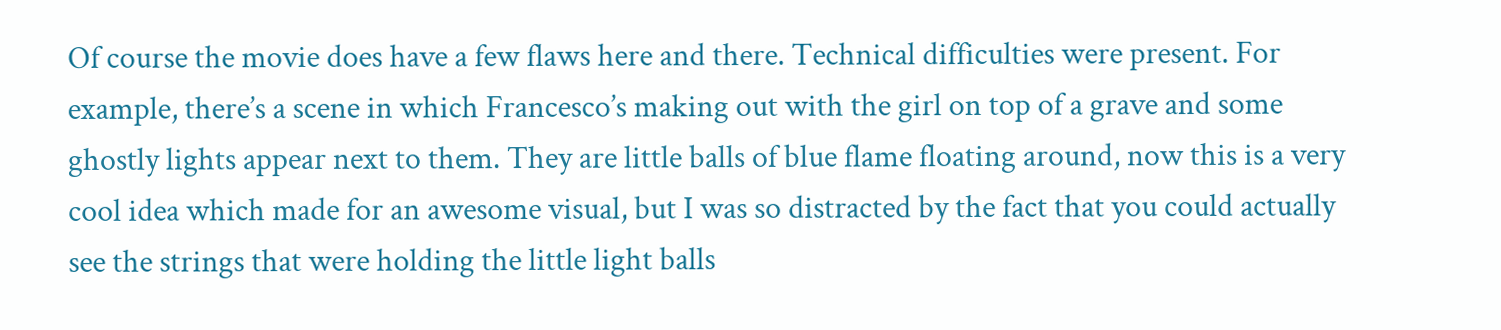Of course the movie does have a few flaws here and there. Technical difficulties were present. For example, there’s a scene in which Francesco’s making out with the girl on top of a grave and some ghostly lights appear next to them. They are little balls of blue flame floating around, now this is a very cool idea which made for an awesome visual, but I was so distracted by the fact that you could actually see the strings that were holding the little light balls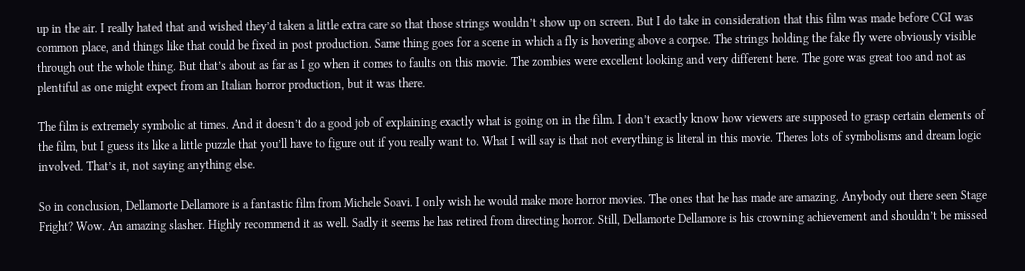up in the air. I really hated that and wished they’d taken a little extra care so that those strings wouldn’t show up on screen. But I do take in consideration that this film was made before CGI was common place, and things like that could be fixed in post production. Same thing goes for a scene in which a fly is hovering above a corpse. The strings holding the fake fly were obviously visible through out the whole thing. But that’s about as far as I go when it comes to faults on this movie. The zombies were excellent looking and very different here. The gore was great too and not as plentiful as one might expect from an Italian horror production, but it was there.

The film is extremely symbolic at times. And it doesn’t do a good job of explaining exactly what is going on in the film. I don’t exactly know how viewers are supposed to grasp certain elements of the film, but I guess its like a little puzzle that you’ll have to figure out if you really want to. What I will say is that not everything is literal in this movie. Theres lots of symbolisms and dream logic involved. That’s it, not saying anything else.

So in conclusion, Dellamorte Dellamore is a fantastic film from Michele Soavi. I only wish he would make more horror movies. The ones that he has made are amazing. Anybody out there seen Stage Fright? Wow. An amazing slasher. Highly recommend it as well. Sadly it seems he has retired from directing horror. Still, Dellamorte Dellamore is his crowning achievement and shouldn’t be missed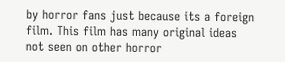by horror fans just because its a foreign film. This film has many original ideas not seen on other horror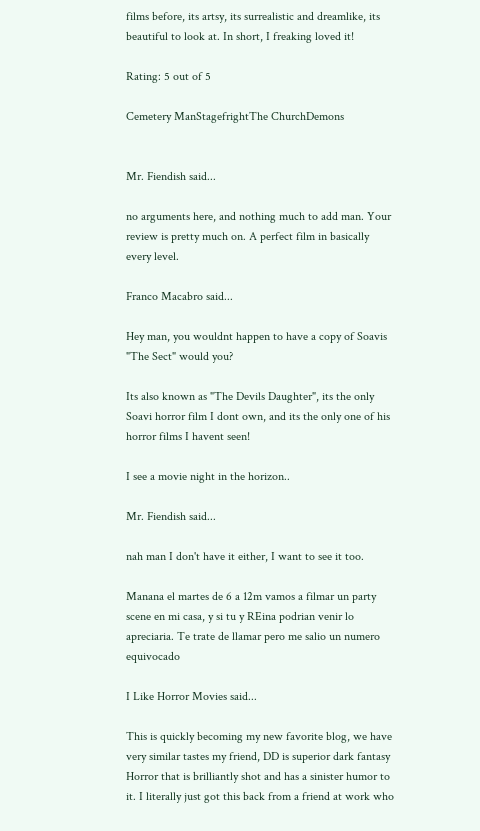films before, its artsy, its surrealistic and dreamlike, its beautiful to look at. In short, I freaking loved it!

Rating: 5 out of 5

Cemetery ManStagefrightThe ChurchDemons


Mr. Fiendish said...

no arguments here, and nothing much to add man. Your review is pretty much on. A perfect film in basically every level.

Franco Macabro said...

Hey man, you wouldnt happen to have a copy of Soavis "The Sect" would you?

Its also known as "The Devils Daughter", its the only Soavi horror film I dont own, and its the only one of his horror films I havent seen!

I see a movie night in the horizon..

Mr. Fiendish said...

nah man I don't have it either, I want to see it too.

Manana el martes de 6 a 12m vamos a filmar un party scene en mi casa, y si tu y REina podrian venir lo apreciaria. Te trate de llamar pero me salio un numero equivocado

I Like Horror Movies said...

This is quickly becoming my new favorite blog, we have very similar tastes my friend, DD is superior dark fantasy Horror that is brilliantly shot and has a sinister humor to it. I literally just got this back from a friend at work who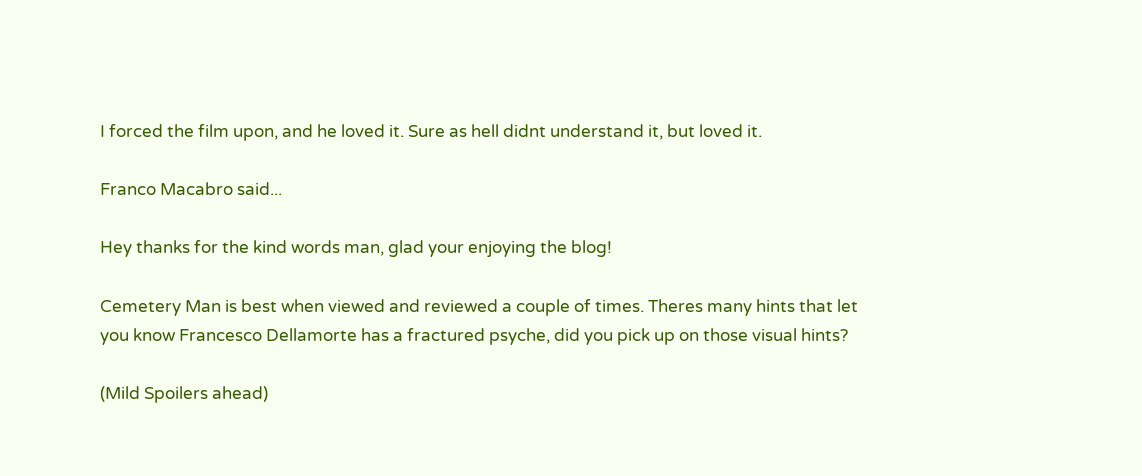I forced the film upon, and he loved it. Sure as hell didnt understand it, but loved it.

Franco Macabro said...

Hey thanks for the kind words man, glad your enjoying the blog!

Cemetery Man is best when viewed and reviewed a couple of times. Theres many hints that let you know Francesco Dellamorte has a fractured psyche, did you pick up on those visual hints?

(Mild Spoilers ahead)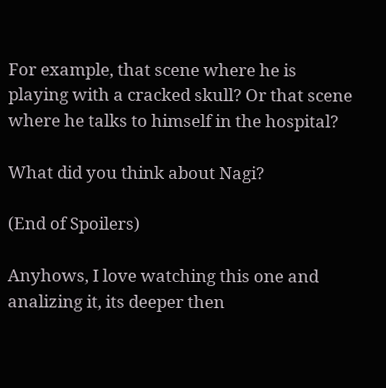For example, that scene where he is playing with a cracked skull? Or that scene where he talks to himself in the hospital?

What did you think about Nagi?

(End of Spoilers)

Anyhows, I love watching this one and analizing it, its deeper then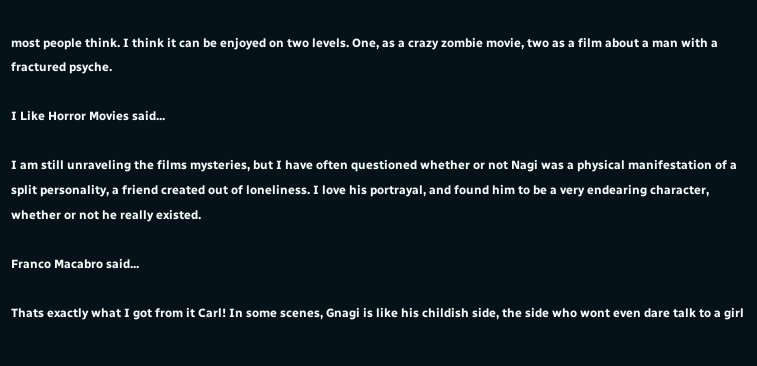most people think. I think it can be enjoyed on two levels. One, as a crazy zombie movie, two as a film about a man with a fractured psyche.

I Like Horror Movies said...

I am still unraveling the films mysteries, but I have often questioned whether or not Nagi was a physical manifestation of a split personality, a friend created out of loneliness. I love his portrayal, and found him to be a very endearing character, whether or not he really existed.

Franco Macabro said...

Thats exactly what I got from it Carl! In some scenes, Gnagi is like his childish side, the side who wont even dare talk to a girl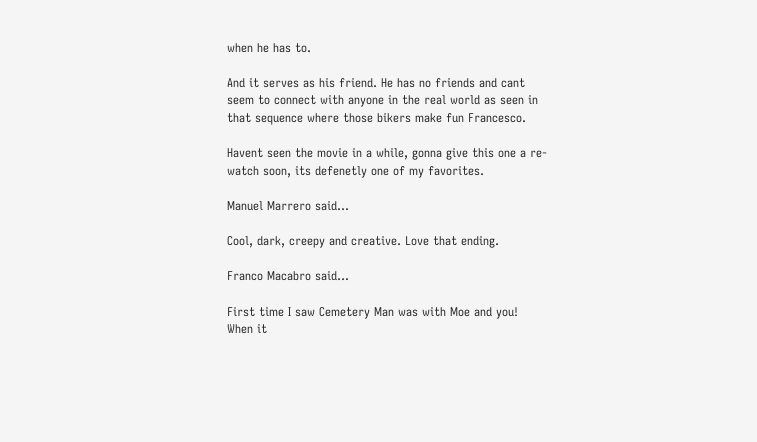when he has to.

And it serves as his friend. He has no friends and cant seem to connect with anyone in the real world as seen in that sequence where those bikers make fun Francesco.

Havent seen the movie in a while, gonna give this one a re-watch soon, its defenetly one of my favorites.

Manuel Marrero said...

Cool, dark, creepy and creative. Love that ending.

Franco Macabro said...

First time I saw Cemetery Man was with Moe and you! When it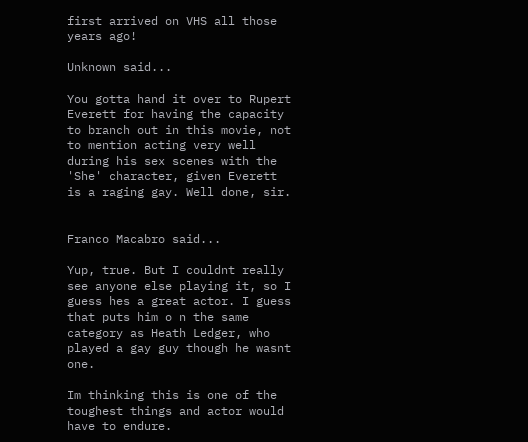first arrived on VHS all those years ago!

Unknown said...

You gotta hand it over to Rupert Everett for having the capacity to branch out in this movie, not to mention acting very well during his sex scenes with the 'She' character, given Everett is a raging gay. Well done, sir.


Franco Macabro said...

Yup, true. But I couldnt really see anyone else playing it, so I guess hes a great actor. I guess that puts him o n the same category as Heath Ledger, who played a gay guy though he wasnt one.

Im thinking this is one of the toughest things and actor would have to endure.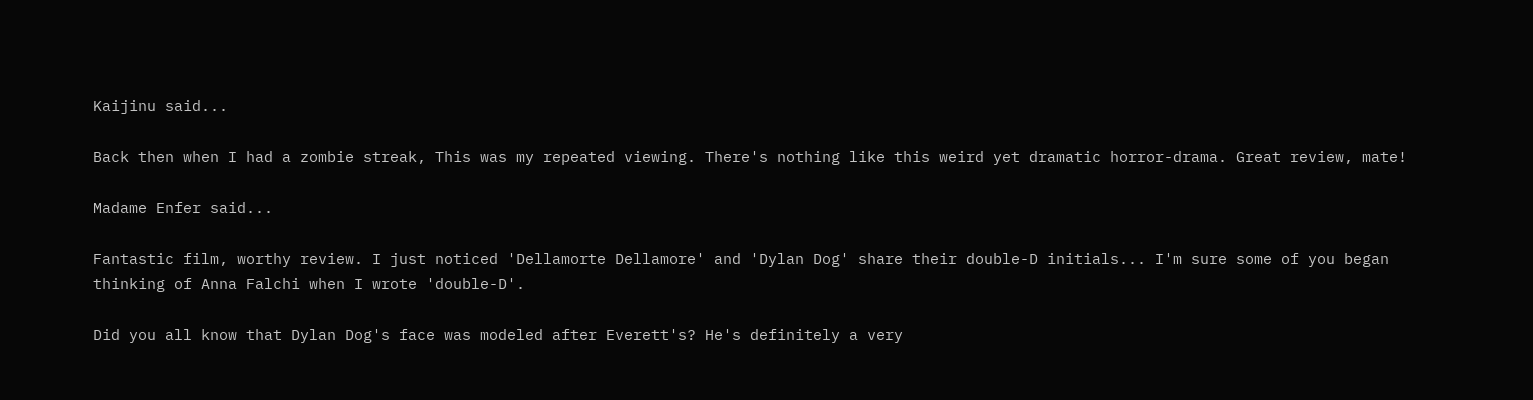Kaijinu said...

Back then when I had a zombie streak, This was my repeated viewing. There's nothing like this weird yet dramatic horror-drama. Great review, mate!

Madame Enfer said...

Fantastic film, worthy review. I just noticed 'Dellamorte Dellamore' and 'Dylan Dog' share their double-D initials... I'm sure some of you began thinking of Anna Falchi when I wrote 'double-D'.

Did you all know that Dylan Dog's face was modeled after Everett's? He's definitely a very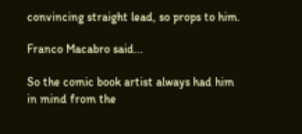convincing straight lead, so props to him.

Franco Macabro said...

So the comic book artist always had him in mind from the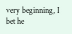very beginning, I bet he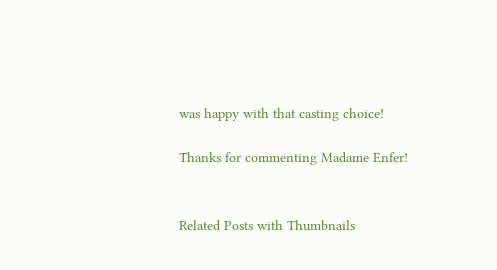was happy with that casting choice!

Thanks for commenting Madame Enfer!


Related Posts with Thumbnails